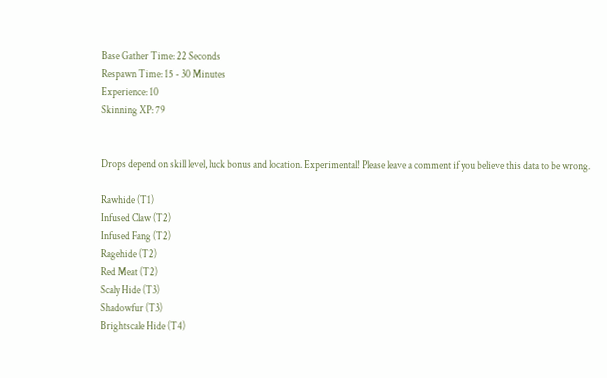Base Gather Time: 22 Seconds
Respawn Time: 15 - 30 Minutes
Experience: 10
Skinning XP: 79


Drops depend on skill level, luck bonus and location. Experimental! Please leave a comment if you believe this data to be wrong.

Rawhide (T1)
Infused Claw (T2)
Infused Fang (T2)
Ragehide (T2)
Red Meat (T2)
Scaly Hide (T3)
Shadowfur (T3)
Brightscale Hide (T4)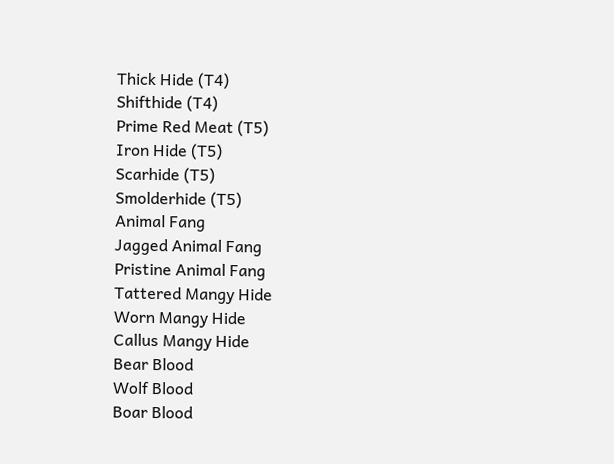Thick Hide (T4)
Shifthide (T4)
Prime Red Meat (T5)
Iron Hide (T5)
Scarhide (T5)
Smolderhide (T5)
Animal Fang
Jagged Animal Fang
Pristine Animal Fang
Tattered Mangy Hide
Worn Mangy Hide
Callus Mangy Hide
Bear Blood
Wolf Blood
Boar Blood